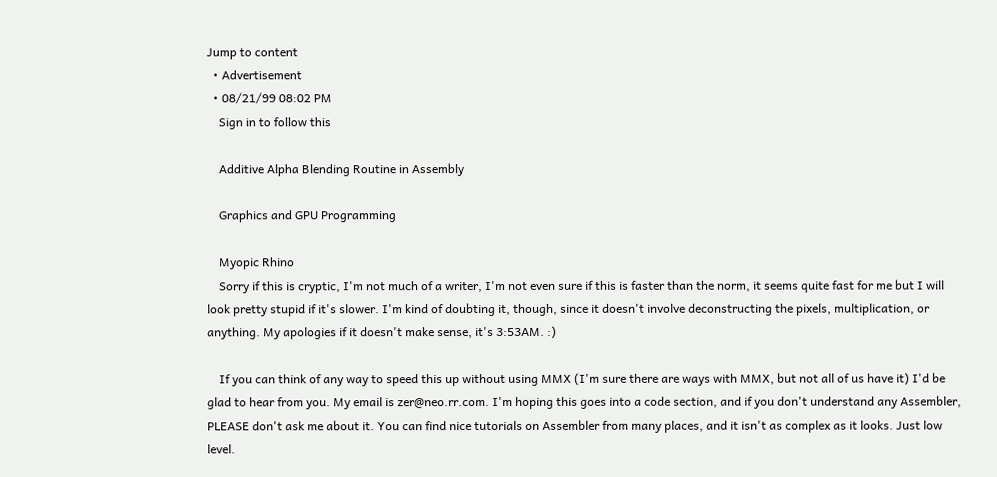Jump to content
  • Advertisement
  • 08/21/99 08:02 PM
    Sign in to follow this

    Additive Alpha Blending Routine in Assembly

    Graphics and GPU Programming

    Myopic Rhino
    Sorry if this is cryptic, I'm not much of a writer, I'm not even sure if this is faster than the norm, it seems quite fast for me but I will look pretty stupid if it's slower. I'm kind of doubting it, though, since it doesn't involve deconstructing the pixels, multiplication, or anything. My apologies if it doesn't make sense, it's 3:53AM. :)

    If you can think of any way to speed this up without using MMX (I'm sure there are ways with MMX, but not all of us have it) I'd be glad to hear from you. My email is zer@neo.rr.com. I'm hoping this goes into a code section, and if you don't understand any Assembler, PLEASE don't ask me about it. You can find nice tutorials on Assembler from many places, and it isn't as complex as it looks. Just low level.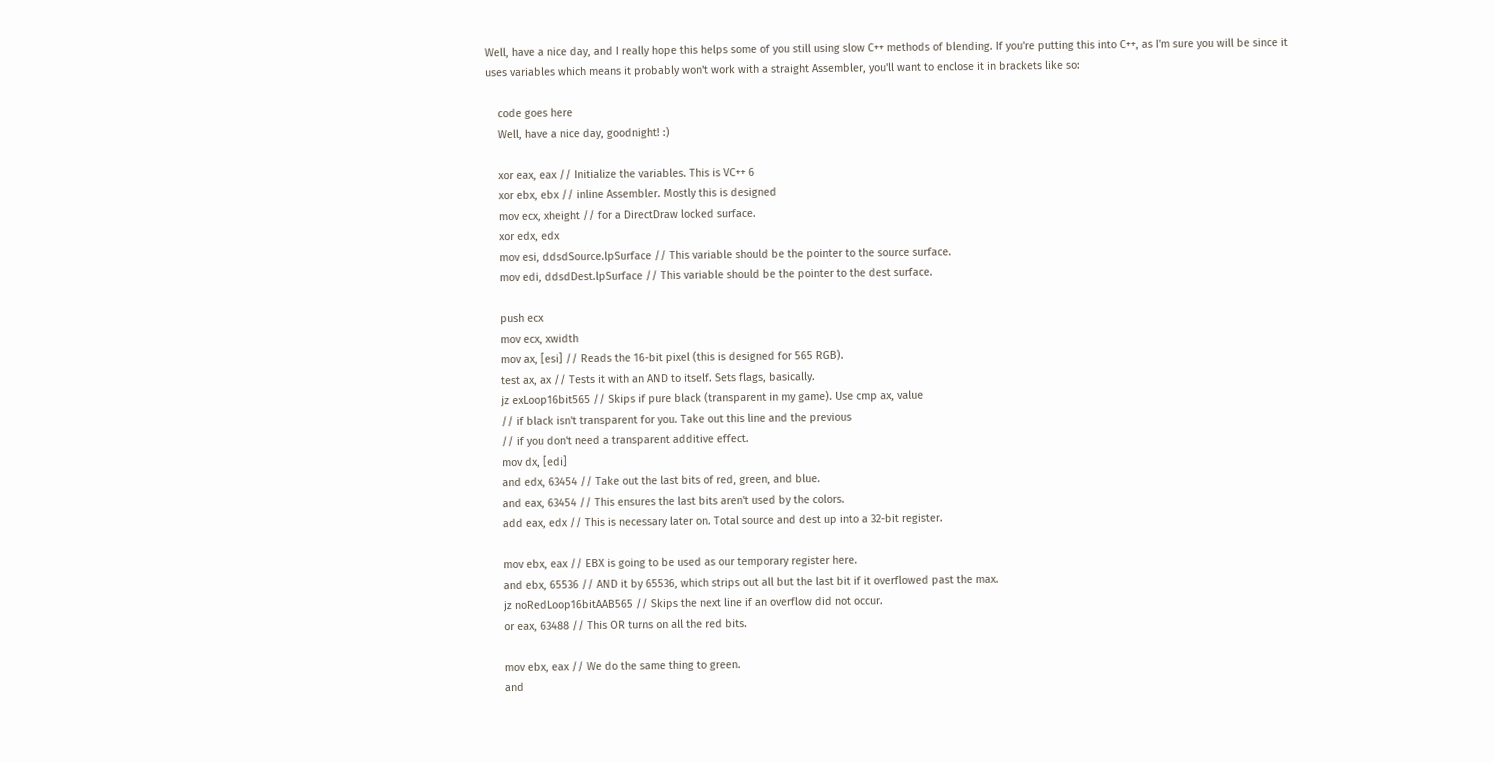Well, have a nice day, and I really hope this helps some of you still using slow C++ methods of blending. If you're putting this into C++, as I'm sure you will be since it uses variables which means it probably won't work with a straight Assembler, you'll want to enclose it in brackets like so:

    code goes here
    Well, have a nice day, goodnight! :)

    xor eax, eax // Initialize the variables. This is VC++ 6
    xor ebx, ebx // inline Assembler. Mostly this is designed
    mov ecx, xheight // for a DirectDraw locked surface.
    xor edx, edx
    mov esi, ddsdSource.lpSurface // This variable should be the pointer to the source surface.
    mov edi, ddsdDest.lpSurface // This variable should be the pointer to the dest surface.

    push ecx
    mov ecx, xwidth
    mov ax, [esi] // Reads the 16-bit pixel (this is designed for 565 RGB).
    test ax, ax // Tests it with an AND to itself. Sets flags, basically.
    jz exLoop16bit565 // Skips if pure black (transparent in my game). Use cmp ax, value
    // if black isn't transparent for you. Take out this line and the previous
    // if you don't need a transparent additive effect.
    mov dx, [edi]
    and edx, 63454 // Take out the last bits of red, green, and blue.
    and eax, 63454 // This ensures the last bits aren't used by the colors.
    add eax, edx // This is necessary later on. Total source and dest up into a 32-bit register.

    mov ebx, eax // EBX is going to be used as our temporary register here.
    and ebx, 65536 // AND it by 65536, which strips out all but the last bit if it overflowed past the max.
    jz noRedLoop16bitAAB565 // Skips the next line if an overflow did not occur.
    or eax, 63488 // This OR turns on all the red bits.

    mov ebx, eax // We do the same thing to green.
    and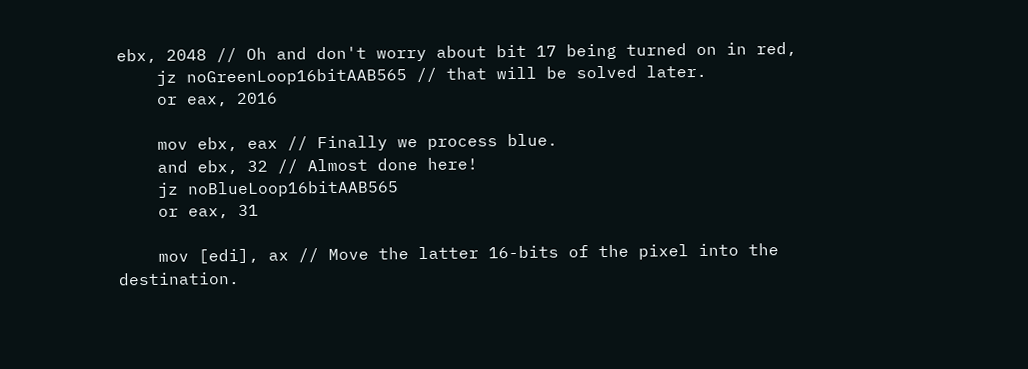ebx, 2048 // Oh and don't worry about bit 17 being turned on in red,
    jz noGreenLoop16bitAAB565 // that will be solved later.
    or eax, 2016

    mov ebx, eax // Finally we process blue.
    and ebx, 32 // Almost done here!
    jz noBlueLoop16bitAAB565
    or eax, 31

    mov [edi], ax // Move the latter 16-bits of the pixel into the destination.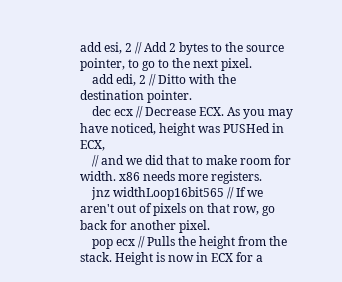add esi, 2 // Add 2 bytes to the source pointer, to go to the next pixel.
    add edi, 2 // Ditto with the destination pointer.
    dec ecx // Decrease ECX. As you may have noticed, height was PUSHed in ECX,
    // and we did that to make room for width. x86 needs more registers.
    jnz widthLoop16bit565 // If we aren't out of pixels on that row, go back for another pixel.
    pop ecx // Pulls the height from the stack. Height is now in ECX for a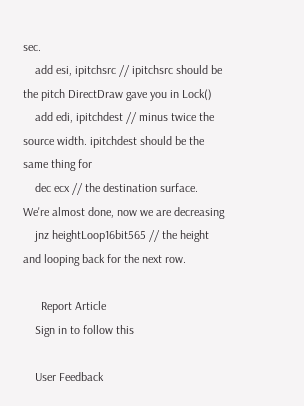sec.
    add esi, ipitchsrc // ipitchsrc should be the pitch DirectDraw gave you in Lock()
    add edi, ipitchdest // minus twice the source width. ipitchdest should be the same thing for
    dec ecx // the destination surface. We're almost done, now we are decreasing
    jnz heightLoop16bit565 // the height and looping back for the next row.

      Report Article
    Sign in to follow this

    User Feedback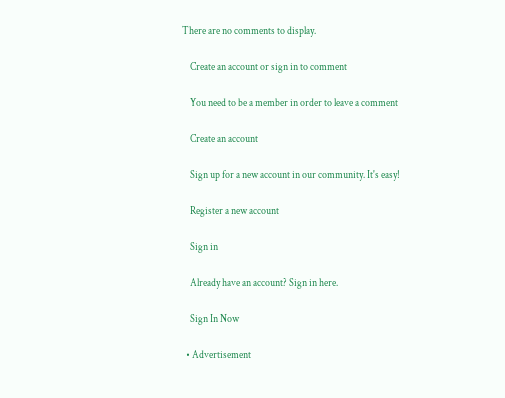There are no comments to display.

    Create an account or sign in to comment

    You need to be a member in order to leave a comment

    Create an account

    Sign up for a new account in our community. It's easy!

    Register a new account

    Sign in

    Already have an account? Sign in here.

    Sign In Now

  • Advertisement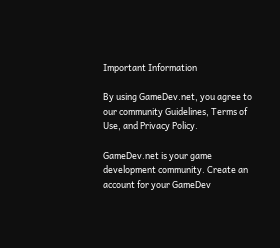Important Information

By using GameDev.net, you agree to our community Guidelines, Terms of Use, and Privacy Policy.

GameDev.net is your game development community. Create an account for your GameDev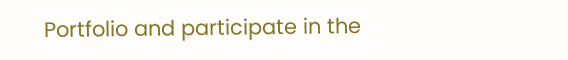Portfolio and participate in the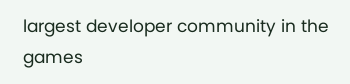largest developer community in the games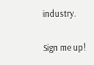industry.

Sign me up!